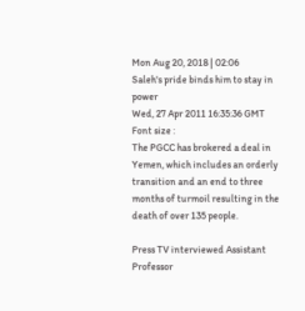Mon Aug 20, 2018 | 02:06
Saleh's pride binds him to stay in power
Wed, 27 Apr 2011 16:35:36 GMT
Font size :
The PGCC has brokered a deal in Yemen, which includes an orderly transition and an end to three months of turmoil resulting in the death of over 135 people.

Press TV interviewed Assistant Professor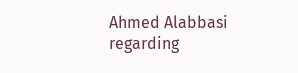Ahmed Alabbasi regarding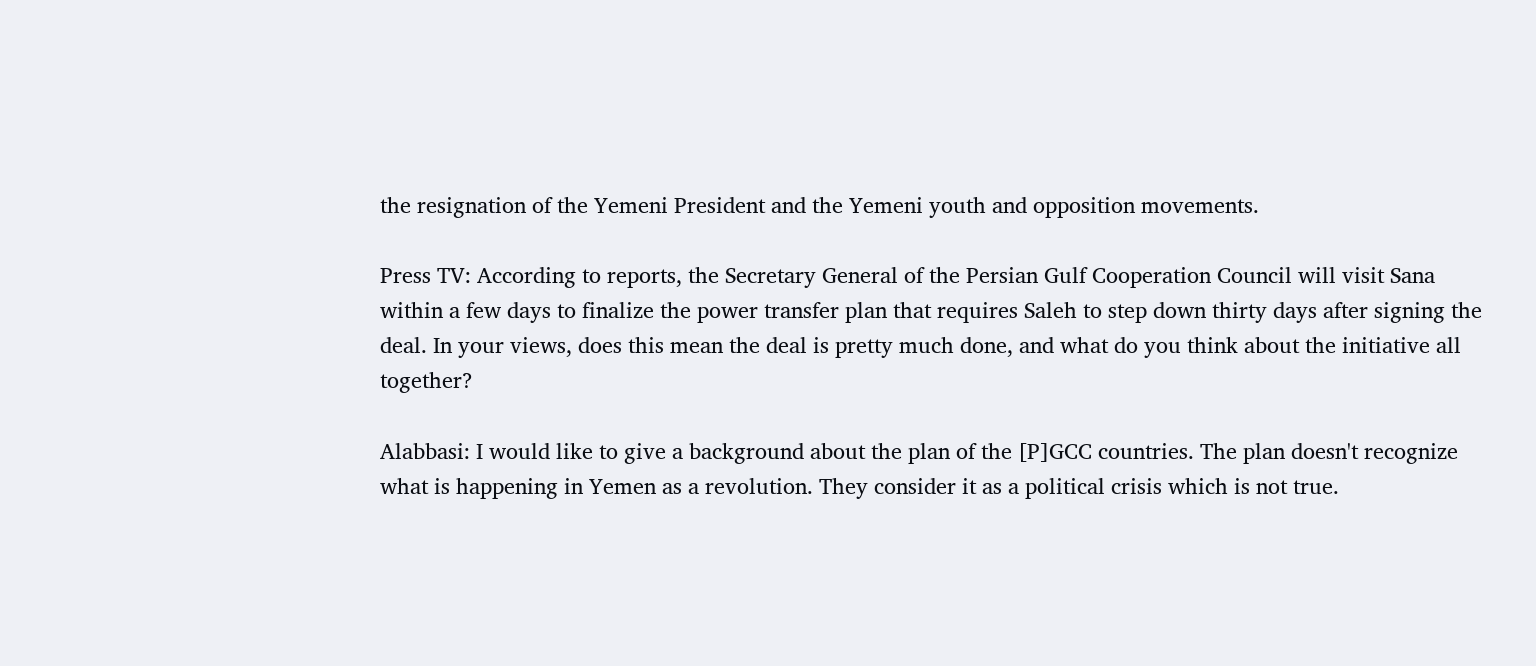the resignation of the Yemeni President and the Yemeni youth and opposition movements.

Press TV: According to reports, the Secretary General of the Persian Gulf Cooperation Council will visit Sana within a few days to finalize the power transfer plan that requires Saleh to step down thirty days after signing the deal. In your views, does this mean the deal is pretty much done, and what do you think about the initiative all together?

Alabbasi: I would like to give a background about the plan of the [P]GCC countries. The plan doesn't recognize what is happening in Yemen as a revolution. They consider it as a political crisis which is not true.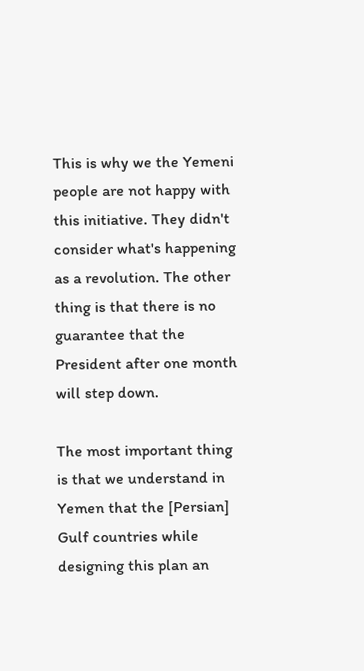This is why we the Yemeni people are not happy with this initiative. They didn't consider what's happening as a revolution. The other thing is that there is no guarantee that the President after one month will step down.

The most important thing is that we understand in Yemen that the [Persian] Gulf countries while designing this plan an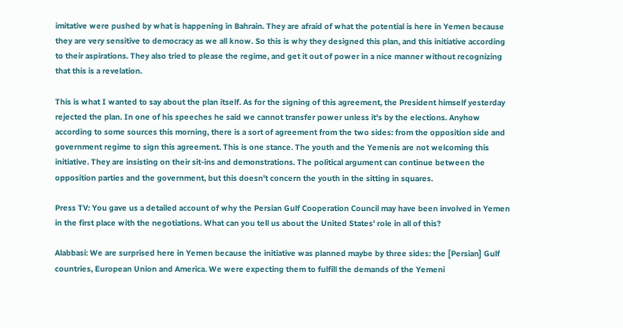imitative were pushed by what is happening in Bahrain. They are afraid of what the potential is here in Yemen because they are very sensitive to democracy as we all know. So this is why they designed this plan, and this initiative according to their aspirations. They also tried to please the regime, and get it out of power in a nice manner without recognizing that this is a revelation.

This is what I wanted to say about the plan itself. As for the signing of this agreement, the President himself yesterday rejected the plan. In one of his speeches he said we cannot transfer power unless it's by the elections. Anyhow according to some sources this morning, there is a sort of agreement from the two sides: from the opposition side and government regime to sign this agreement. This is one stance. The youth and the Yemenis are not welcoming this initiative. They are insisting on their sit-ins and demonstrations. The political argument can continue between the opposition parties and the government, but this doesn't concern the youth in the sitting in squares.

Press TV: You gave us a detailed account of why the Persian Gulf Cooperation Council may have been involved in Yemen in the first place with the negotiations. What can you tell us about the United States' role in all of this?

Alabbasi: We are surprised here in Yemen because the initiative was planned maybe by three sides: the [Persian] Gulf countries, European Union and America. We were expecting them to fulfill the demands of the Yemeni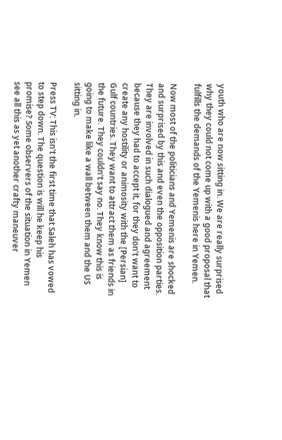youth who are now sitting in. We are really surprised why they could not come up with a good proposal that fulfills the demands of the Yemenis here in Yemen.

Now most of the politicians and Yemenis are shocked and surprised by this and even the opposition parties. They are involved in such dialogued and agreement because they had to accept it, for they don't want to create any hostility or animosity with the [Persian] Gulf countries. They want to attract them as friends in the future. They couldn't say no. They know this is going to make like a wall between them and the US sitting in.

Press TV: This isn't the first time that Saleh has vowed to step down. The question is will he keep his promise? Some observers of the situation in Yemen see all this as yet another crafty maneuver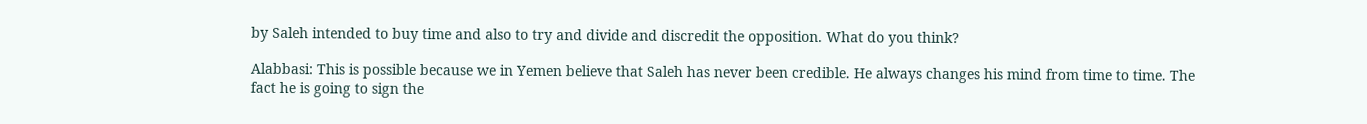by Saleh intended to buy time and also to try and divide and discredit the opposition. What do you think?

Alabbasi: This is possible because we in Yemen believe that Saleh has never been credible. He always changes his mind from time to time. The fact he is going to sign the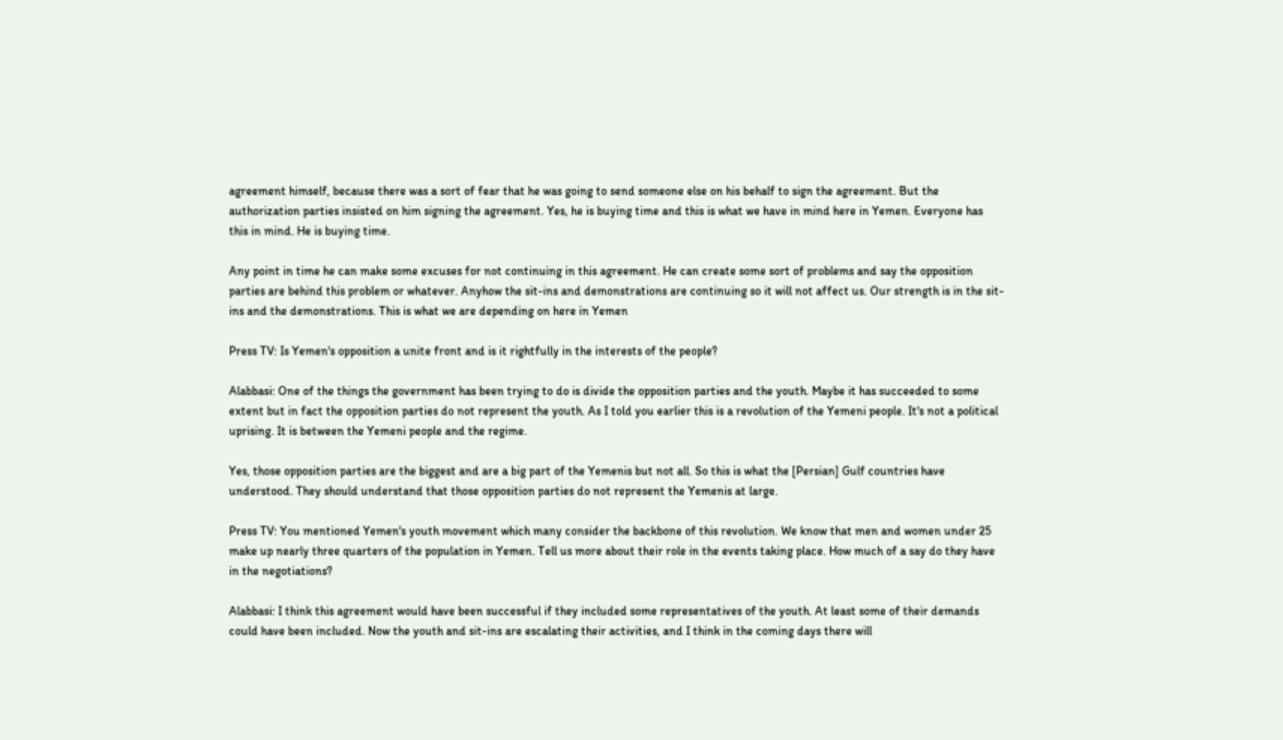agreement himself, because there was a sort of fear that he was going to send someone else on his behalf to sign the agreement. But the authorization parties insisted on him signing the agreement. Yes, he is buying time and this is what we have in mind here in Yemen. Everyone has this in mind. He is buying time.

Any point in time he can make some excuses for not continuing in this agreement. He can create some sort of problems and say the opposition parties are behind this problem or whatever. Anyhow the sit-ins and demonstrations are continuing so it will not affect us. Our strength is in the sit-ins and the demonstrations. This is what we are depending on here in Yemen

Press TV: Is Yemen's opposition a unite front and is it rightfully in the interests of the people?

Alabbasi: One of the things the government has been trying to do is divide the opposition parties and the youth. Maybe it has succeeded to some extent but in fact the opposition parties do not represent the youth. As I told you earlier this is a revolution of the Yemeni people. It's not a political uprising. It is between the Yemeni people and the regime.

Yes, those opposition parties are the biggest and are a big part of the Yemenis but not all. So this is what the [Persian] Gulf countries have understood. They should understand that those opposition parties do not represent the Yemenis at large.

Press TV: You mentioned Yemen's youth movement which many consider the backbone of this revolution. We know that men and women under 25 make up nearly three quarters of the population in Yemen. Tell us more about their role in the events taking place. How much of a say do they have in the negotiations?

Alabbasi: I think this agreement would have been successful if they included some representatives of the youth. At least some of their demands could have been included. Now the youth and sit-ins are escalating their activities, and I think in the coming days there will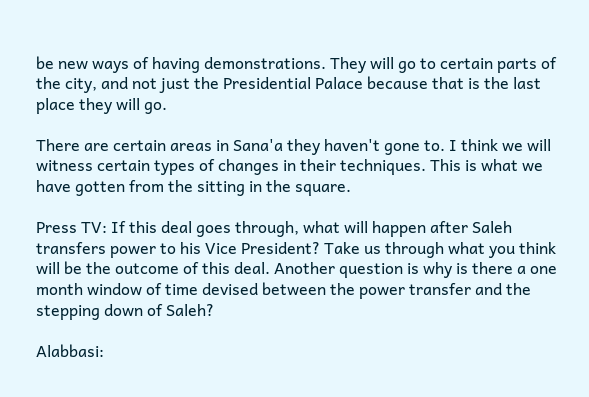be new ways of having demonstrations. They will go to certain parts of the city, and not just the Presidential Palace because that is the last place they will go.

There are certain areas in Sana'a they haven't gone to. I think we will witness certain types of changes in their techniques. This is what we have gotten from the sitting in the square.

Press TV: If this deal goes through, what will happen after Saleh transfers power to his Vice President? Take us through what you think will be the outcome of this deal. Another question is why is there a one month window of time devised between the power transfer and the stepping down of Saleh?

Alabbasi: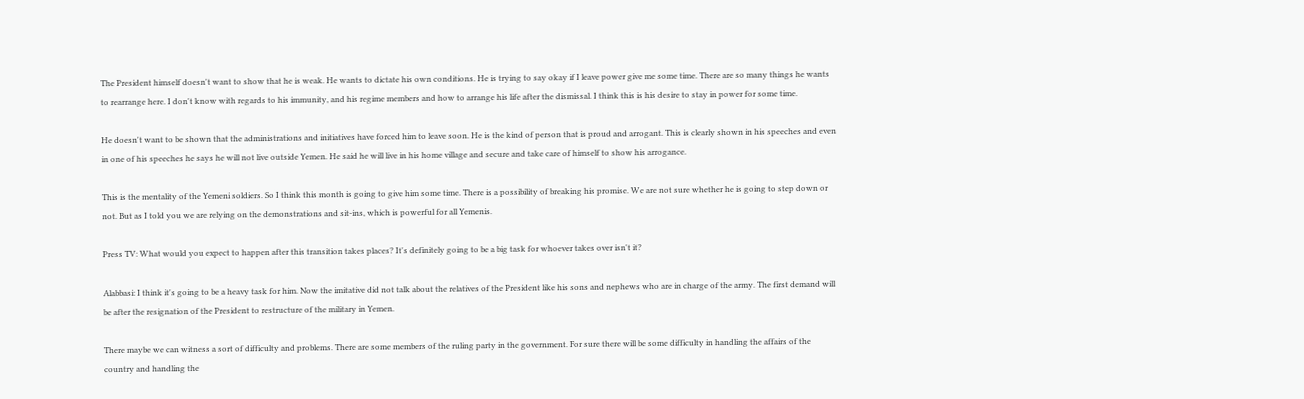The President himself doesn't want to show that he is weak. He wants to dictate his own conditions. He is trying to say okay if I leave power give me some time. There are so many things he wants to rearrange here. I don't know with regards to his immunity, and his regime members and how to arrange his life after the dismissal. I think this is his desire to stay in power for some time.

He doesn't want to be shown that the administrations and initiatives have forced him to leave soon. He is the kind of person that is proud and arrogant. This is clearly shown in his speeches and even in one of his speeches he says he will not live outside Yemen. He said he will live in his home village and secure and take care of himself to show his arrogance.

This is the mentality of the Yemeni soldiers. So I think this month is going to give him some time. There is a possibility of breaking his promise. We are not sure whether he is going to step down or not. But as I told you we are relying on the demonstrations and sit-ins, which is powerful for all Yemenis.

Press TV: What would you expect to happen after this transition takes places? It's definitely going to be a big task for whoever takes over isn't it?

Alabbasi: I think it's going to be a heavy task for him. Now the imitative did not talk about the relatives of the President like his sons and nephews who are in charge of the army. The first demand will be after the resignation of the President to restructure of the military in Yemen.

There maybe we can witness a sort of difficulty and problems. There are some members of the ruling party in the government. For sure there will be some difficulty in handling the affairs of the country and handling the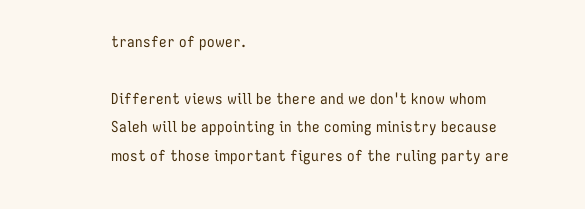transfer of power.

Different views will be there and we don't know whom Saleh will be appointing in the coming ministry because most of those important figures of the ruling party are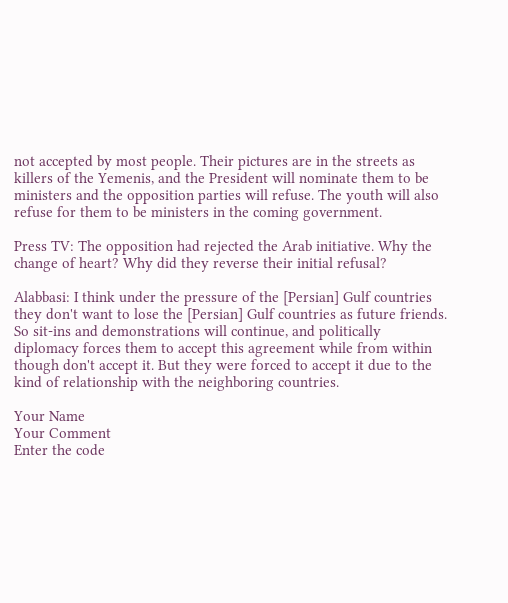not accepted by most people. Their pictures are in the streets as killers of the Yemenis, and the President will nominate them to be ministers and the opposition parties will refuse. The youth will also refuse for them to be ministers in the coming government.

Press TV: The opposition had rejected the Arab initiative. Why the change of heart? Why did they reverse their initial refusal?

Alabbasi: I think under the pressure of the [Persian] Gulf countries they don't want to lose the [Persian] Gulf countries as future friends. So sit-ins and demonstrations will continue, and politically diplomacy forces them to accept this agreement while from within though don't accept it. But they were forced to accept it due to the kind of relationship with the neighboring countries.

Your Name
Your Comment
Enter the code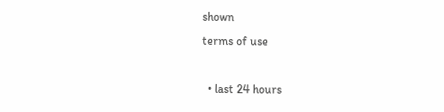shown
terms of use

  • last 24 hours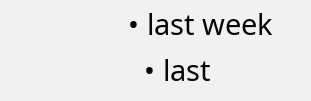• last week
  • last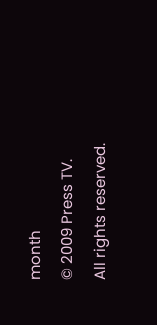month
© 2009 Press TV. All rights reserved.